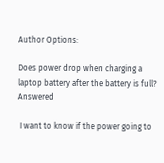Author Options:

Does power drop when charging a laptop battery after the battery is full? Answered

 I want to know if the power going to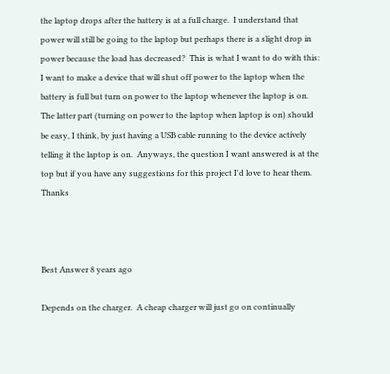the laptop drops after the battery is at a full charge.  I understand that power will still be going to the laptop but perhaps there is a slight drop in power because the load has decreased?  This is what I want to do with this: I want to make a device that will shut off power to the laptop when the battery is full but turn on power to the laptop whenever the laptop is on.  The latter part (turning on power to the laptop when laptop is on) should be easy, I think, by just having a USB cable running to the device actively telling it the laptop is on.  Anyways, the question I want answered is at the top but if you have any suggestions for this project I'd love to hear them.  Thanks



Best Answer 8 years ago

Depends on the charger.  A cheap charger will just go on continually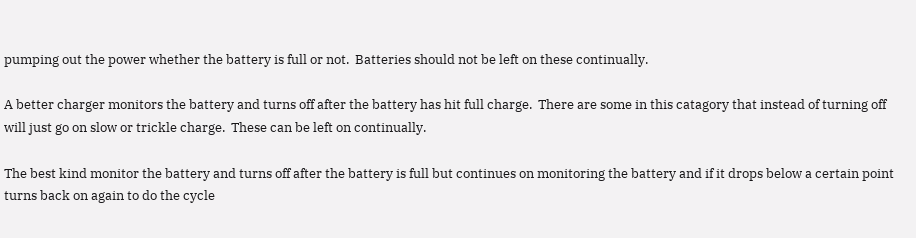pumping out the power whether the battery is full or not.  Batteries should not be left on these continually.

A better charger monitors the battery and turns off after the battery has hit full charge.  There are some in this catagory that instead of turning off will just go on slow or trickle charge.  These can be left on continually.

The best kind monitor the battery and turns off after the battery is full but continues on monitoring the battery and if it drops below a certain point turns back on again to do the cycle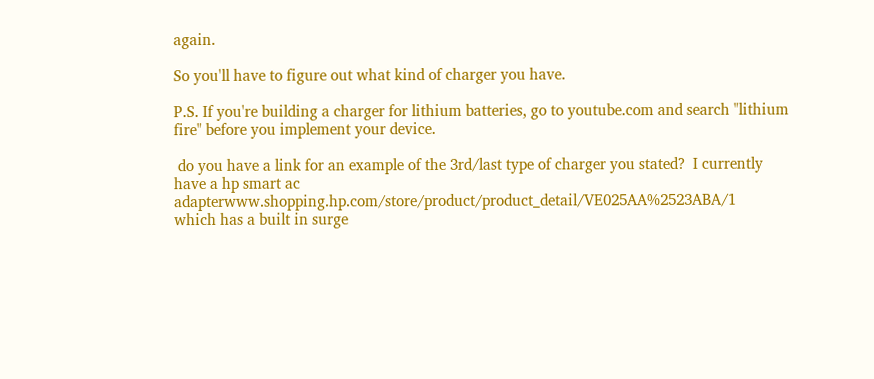again.

So you'll have to figure out what kind of charger you have.

P.S. If you're building a charger for lithium batteries, go to youtube.com and search "lithium fire" before you implement your device.

 do you have a link for an example of the 3rd/last type of charger you stated?  I currently have a hp smart ac  adapterwww.shopping.hp.com/store/product/product_detail/VE025AA%2523ABA/1
which has a built in surge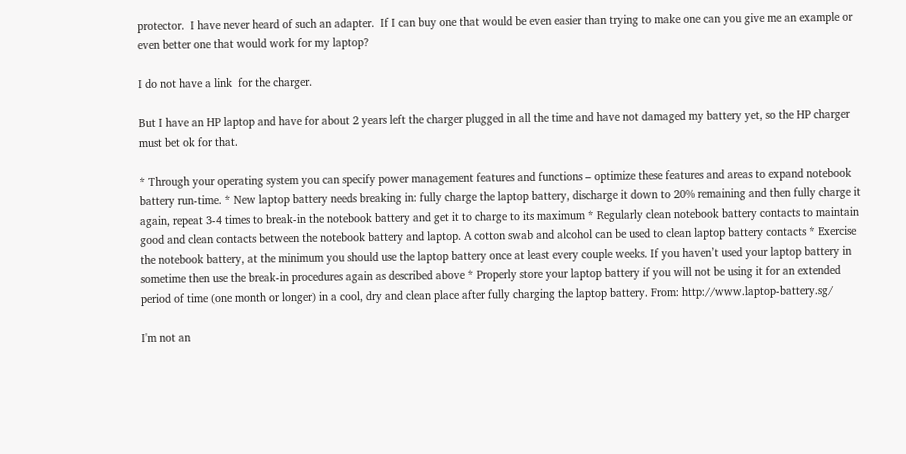protector.  I have never heard of such an adapter.  If I can buy one that would be even easier than trying to make one can you give me an example or even better one that would work for my laptop?

I do not have a link  for the charger.

But I have an HP laptop and have for about 2 years left the charger plugged in all the time and have not damaged my battery yet, so the HP charger must bet ok for that.

* Through your operating system you can specify power management features and functions – optimize these features and areas to expand notebook battery run-time. * New laptop battery needs breaking in: fully charge the laptop battery, discharge it down to 20% remaining and then fully charge it again, repeat 3-4 times to break-in the notebook battery and get it to charge to its maximum * Regularly clean notebook battery contacts to maintain good and clean contacts between the notebook battery and laptop. A cotton swab and alcohol can be used to clean laptop battery contacts * Exercise the notebook battery, at the minimum you should use the laptop battery once at least every couple weeks. If you haven’t used your laptop battery in sometime then use the break-in procedures again as described above * Properly store your laptop battery if you will not be using it for an extended period of time (one month or longer) in a cool, dry and clean place after fully charging the laptop battery. From: http://www.laptop-battery.sg/

I'm not an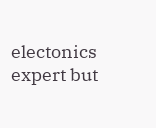electonics expert but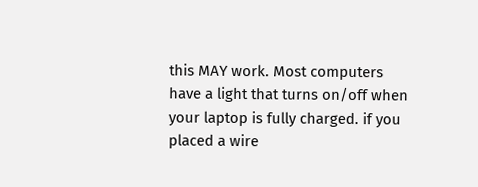this MAY work. Most computers have a light that turns on/off when your laptop is fully charged. if you placed a wire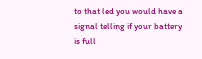to that led you would have a signal telling if your battery is full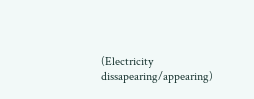(Electricity dissapearing/appearing)